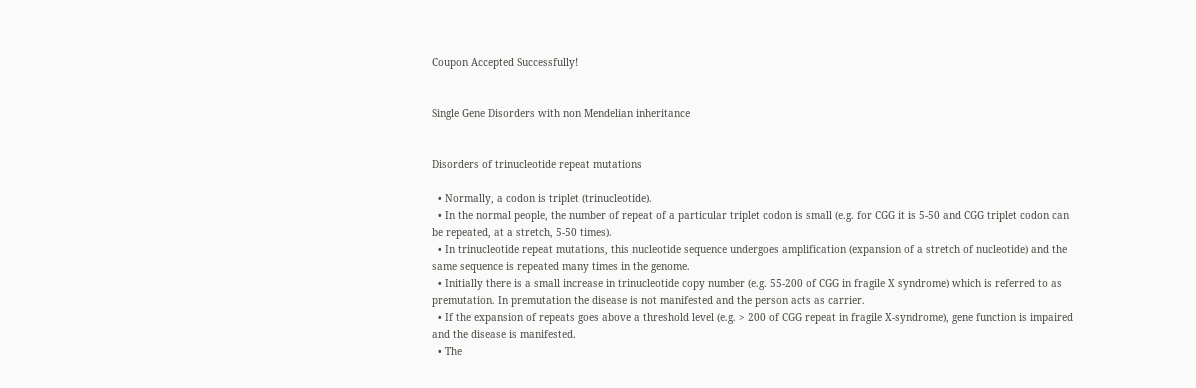Coupon Accepted Successfully!


Single Gene Disorders with non Mendelian inheritance


Disorders of trinucleotide repeat mutations

  • Normally, a codon is triplet (trinucleotide).
  • In the normal people, the number of repeat of a particular triplet codon is small (e.g. for CGG it is 5-50 and CGG triplet codon can be repeated, at a stretch, 5-50 times).
  • In trinucleotide repeat mutations, this nucleotide sequence undergoes amplification (expansion of a stretch of nucleotide) and the same sequence is repeated many times in the genome.
  • Initially there is a small increase in trinucleotide copy number (e.g. 55-200 of CGG in fragile X syndrome) which is referred to as premutation. In premutation the disease is not manifested and the person acts as carrier.
  • If the expansion of repeats goes above a threshold level (e.g. > 200 of CGG repeat in fragile X-syndrome), gene function is impaired and the disease is manifested.
  • The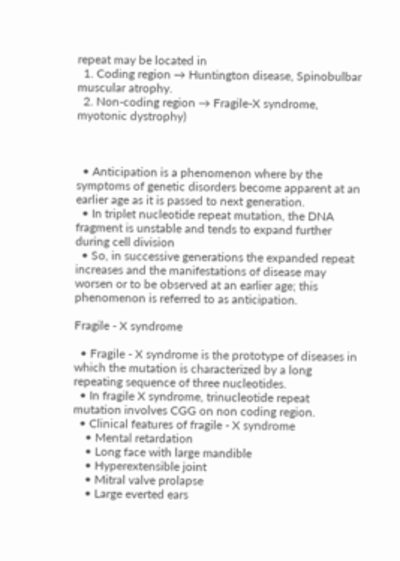repeat may be located in
  1. Coding region → Huntington disease, Spinobulbar muscular atrophy.
  2. Non-coding region → Fragile-X syndrome, myotonic dystrophy)



  • Anticipation is a phenomenon where by the symptoms of genetic disorders become apparent at an earlier age as it is passed to next generation.
  • In triplet nucleotide repeat mutation, the DNA fragment is unstable and tends to expand further during cell division
  • So, in successive generations the expanded repeat increases and the manifestations of disease may worsen or to be observed at an earlier age; this phenomenon is referred to as anticipation.

Fragile - X syndrome

  • Fragile - X syndrome is the prototype of diseases in which the mutation is characterized by a long repeating sequence of three nucleotides.
  • In fragile X syndrome, trinucleotide repeat mutation involves CGG on non coding region.
  • Clinical features of fragile - X syndrome
    • Mental retardation
    • Long face with large mandible
    • Hyperextensible joint
    • Mitral valve prolapse
    • Large everted ears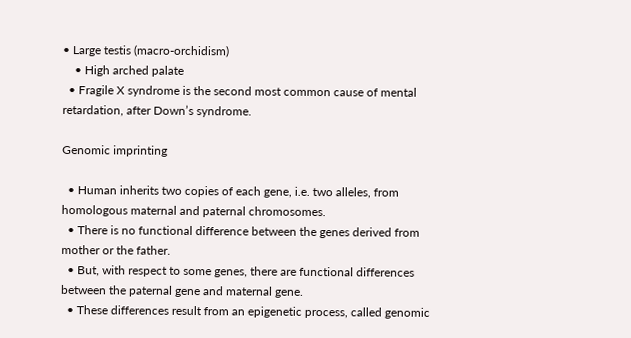• Large testis (macro-orchidism)
    • High arched palate
  • Fragile X syndrome is the second most common cause of mental retardation, after Down’s syndrome.

Genomic imprinting

  • Human inherits two copies of each gene, i.e. two alleles, from homologous maternal and paternal chromosomes.
  • There is no functional difference between the genes derived from mother or the father.
  • But, with respect to some genes, there are functional differences between the paternal gene and maternal gene.
  • These differences result from an epigenetic process, called genomic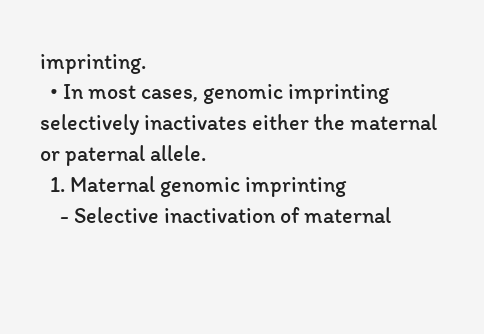imprinting.
  • In most cases, genomic imprinting selectively inactivates either the maternal or paternal allele.
  1. Maternal genomic imprinting
    - Selective inactivation of maternal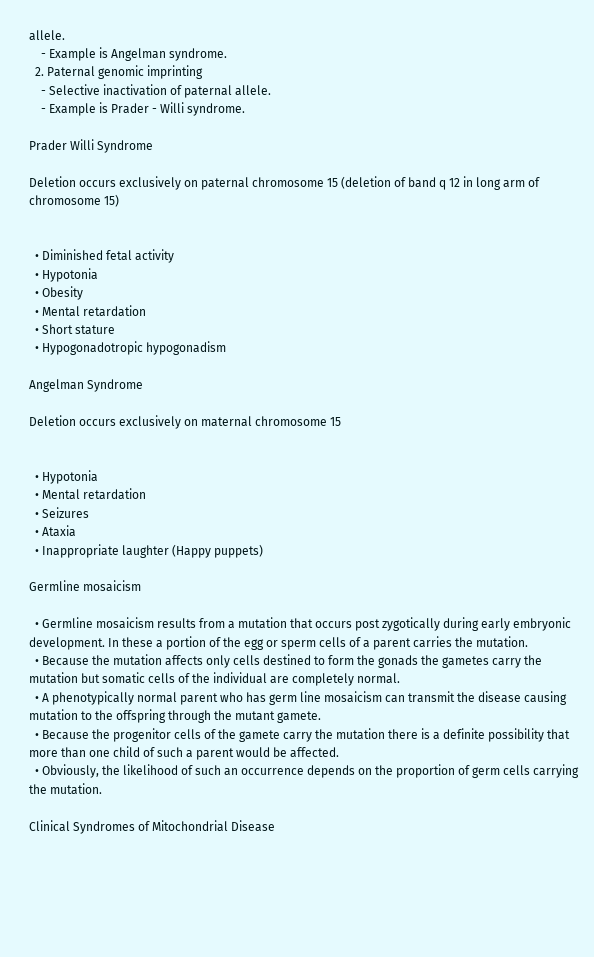allele.
    - Example is Angelman syndrome.
  2. Paternal genomic imprinting
    - Selective inactivation of paternal allele.
    - Example is Prader - Willi syndrome.

Prader Willi Syndrome

Deletion occurs exclusively on paternal chromosome 15 (deletion of band q 12 in long arm of chromosome 15)


  • Diminished fetal activity
  • Hypotonia
  • Obesity
  • Mental retardation
  • Short stature
  • Hypogonadotropic hypogonadism

Angelman Syndrome

Deletion occurs exclusively on maternal chromosome 15


  • Hypotonia
  • Mental retardation
  • Seizures
  • Ataxia
  • Inappropriate laughter (Happy puppets)

Germline mosaicism

  • Germline mosaicism results from a mutation that occurs post zygotically during early embryonic development. In these a portion of the egg or sperm cells of a parent carries the mutation.
  • Because the mutation affects only cells destined to form the gonads the gametes carry the mutation but somatic cells of the individual are completely normal.
  • A phenotypically normal parent who has germ line mosaicism can transmit the disease causing mutation to the offspring through the mutant gamete.
  • Because the progenitor cells of the gamete carry the mutation there is a definite possibility that more than one child of such a parent would be affected.
  • Obviously, the likelihood of such an occurrence depends on the proportion of germ cells carrying the mutation.

Clinical Syndromes of Mitochondrial Disease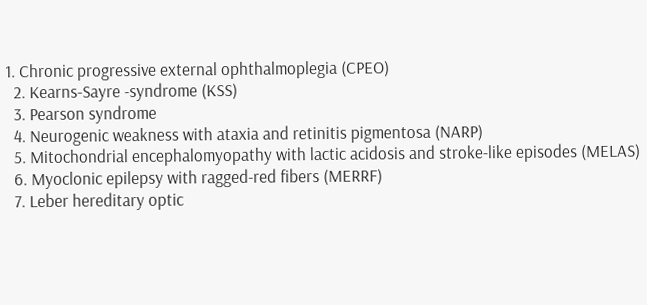1. Chronic progressive external ophthalmoplegia (CPEO)
  2. Kearns-Sayre -syndrome (KSS)
  3. Pearson syndrome
  4. Neurogenic weakness with ataxia and retinitis pigmentosa (NARP)
  5. Mitochondrial encephalomyopathy with lactic acidosis and stroke-like episodes (MELAS)
  6. Myoclonic epilepsy with ragged-red fibers (MERRF)
  7. Leber hereditary optic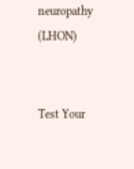neuropathy (LHON)


Test Your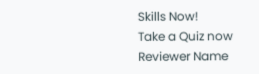Skills Now!
Take a Quiz now
Reviewer Name